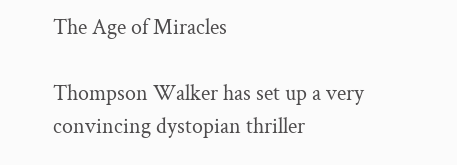The Age of Miracles

Thompson Walker has set up a very convincing dystopian thriller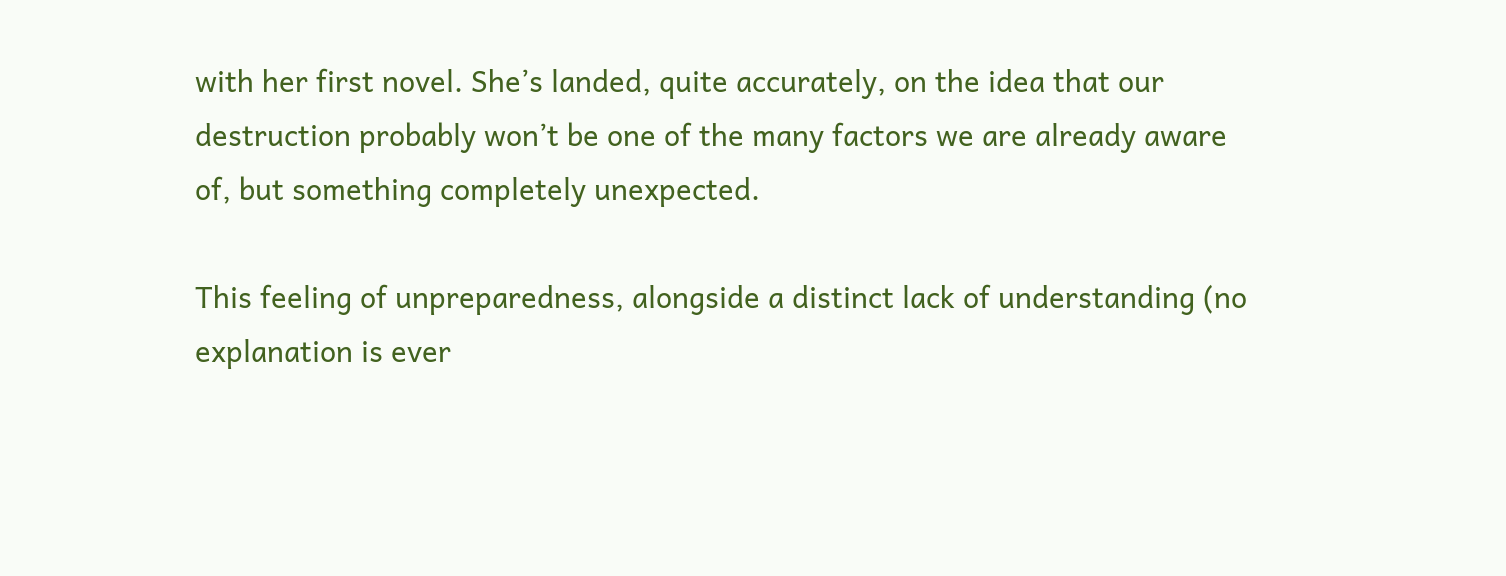with her first novel. She’s landed, quite accurately, on the idea that our destruction probably won’t be one of the many factors we are already aware of, but something completely unexpected.

This feeling of unpreparedness, alongside a distinct lack of understanding (no explanation is ever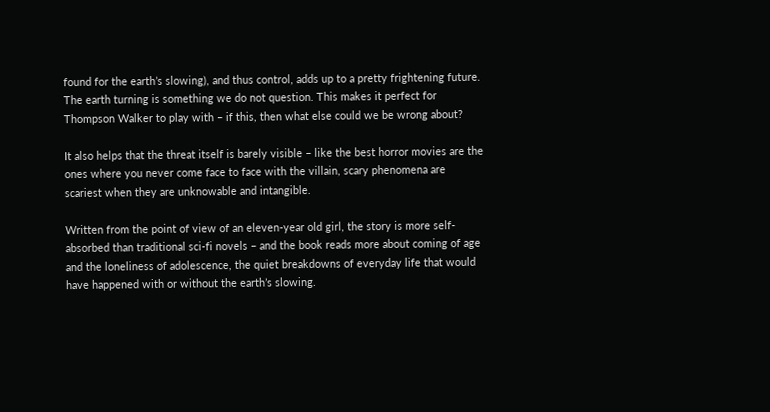found for the earth’s slowing), and thus control, adds up to a pretty frightening future. The earth turning is something we do not question. This makes it perfect for Thompson Walker to play with – if this, then what else could we be wrong about?

It also helps that the threat itself is barely visible – like the best horror movies are the ones where you never come face to face with the villain, scary phenomena are scariest when they are unknowable and intangible.

Written from the point of view of an eleven-year old girl, the story is more self-absorbed than traditional sci-fi novels – and the book reads more about coming of age and the loneliness of adolescence, the quiet breakdowns of everyday life that would have happened with or without the earth’s slowing.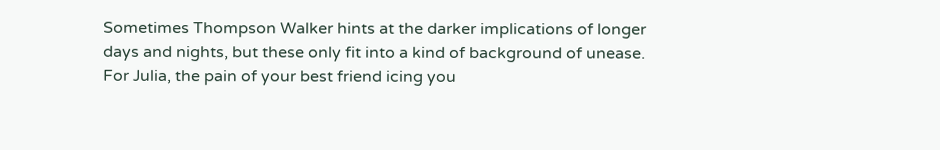Sometimes Thompson Walker hints at the darker implications of longer days and nights, but these only fit into a kind of background of unease. For Julia, the pain of your best friend icing you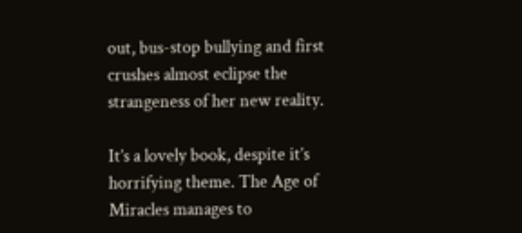out, bus-stop bullying and first crushes almost eclipse the strangeness of her new reality.

It’s a lovely book, despite it’s horrifying theme. The Age of Miracles manages to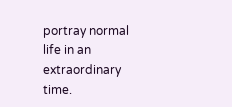portray normal life in an extraordinary time.